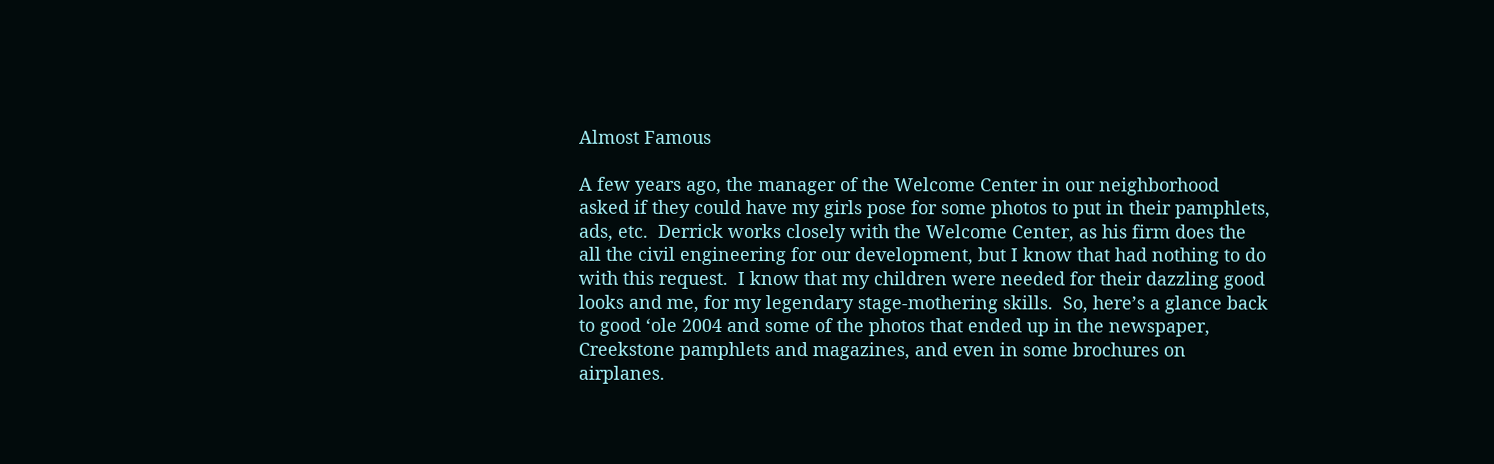Almost Famous

A few years ago, the manager of the Welcome Center in our neighborhood asked if they could have my girls pose for some photos to put in their pamphlets, ads, etc.  Derrick works closely with the Welcome Center, as his firm does the all the civil engineering for our development, but I know that had nothing to do with this request.  I know that my children were needed for their dazzling good looks and me, for my legendary stage-mothering skills.  So, here’s a glance back to good ‘ole 2004 and some of the photos that ended up in the newspaper, Creekstone pamphlets and magazines, and even in some brochures on airplanes.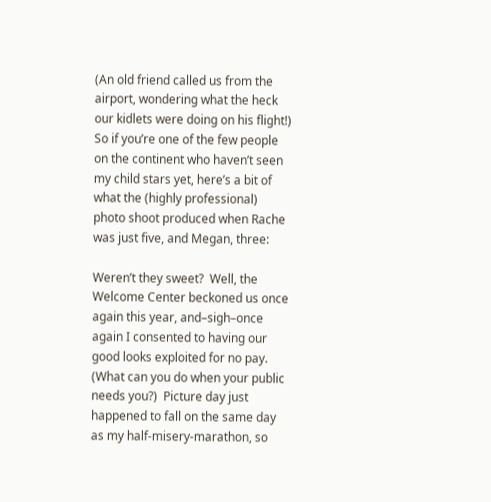(An old friend called us from the airport, wondering what the heck our kidlets were doing on his flight!) So if you’re one of the few people on the continent who haven’t seen my child stars yet, here’s a bit of what the (highly professional) photo shoot produced when Rache was just five, and Megan, three:

Weren’t they sweet?  Well, the Welcome Center beckoned us once again this year, and–sigh–once again I consented to having our good looks exploited for no pay.  (What can you do when your public needs you?)  Picture day just happened to fall on the same day as my half-misery-marathon, so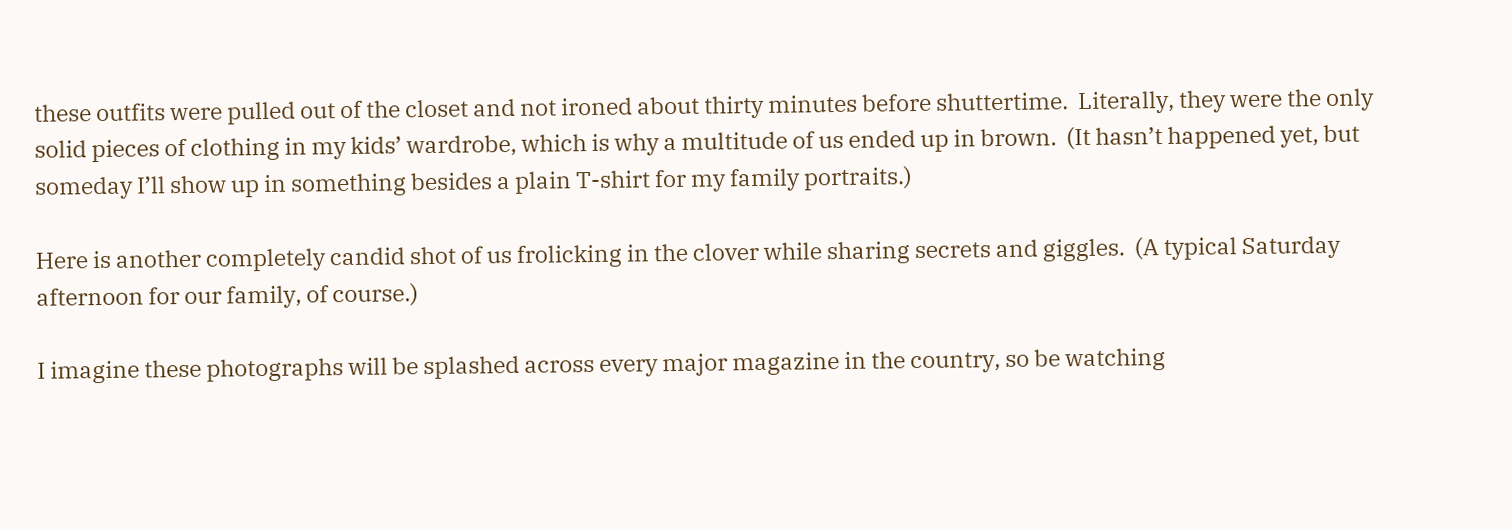these outfits were pulled out of the closet and not ironed about thirty minutes before shuttertime.  Literally, they were the only solid pieces of clothing in my kids’ wardrobe, which is why a multitude of us ended up in brown.  (It hasn’t happened yet, but someday I’ll show up in something besides a plain T-shirt for my family portraits.)

Here is another completely candid shot of us frolicking in the clover while sharing secrets and giggles.  (A typical Saturday afternoon for our family, of course.)

I imagine these photographs will be splashed across every major magazine in the country, so be watching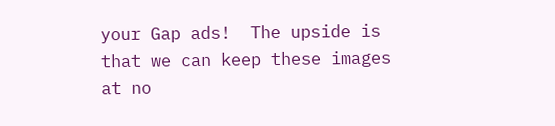your Gap ads!  The upside is that we can keep these images at no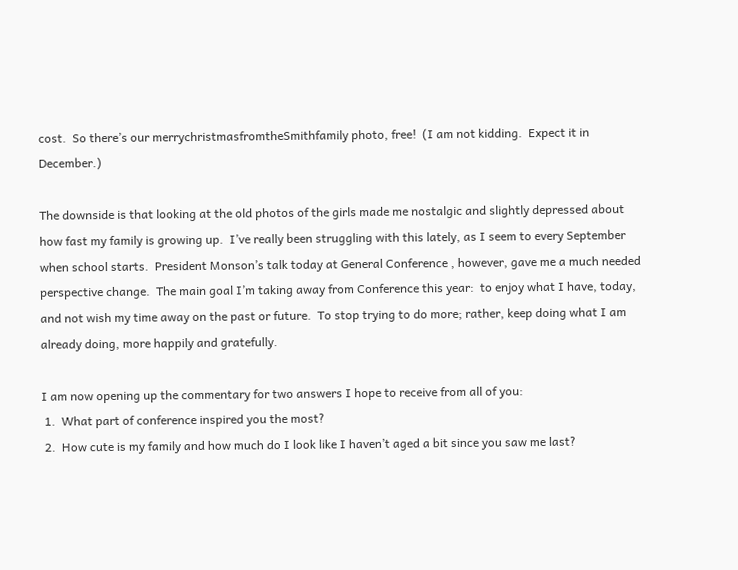cost.  So there’s our merrychristmasfromtheSmithfamily photo, free!  (I am not kidding.  Expect it in December.)

The downside is that looking at the old photos of the girls made me nostalgic and slightly depressed about how fast my family is growing up.  I’ve really been struggling with this lately, as I seem to every September when school starts.  President Monson’s talk today at General Conference , however, gave me a much needed perspective change.  The main goal I’m taking away from Conference this year:  to enjoy what I have, today, and not wish my time away on the past or future.  To stop trying to do more; rather, keep doing what I am already doing, more happily and gratefully.

I am now opening up the commentary for two answers I hope to receive from all of you:
 1.  What part of conference inspired you the most?
 2.  How cute is my family and how much do I look like I haven’t aged a bit since you saw me last?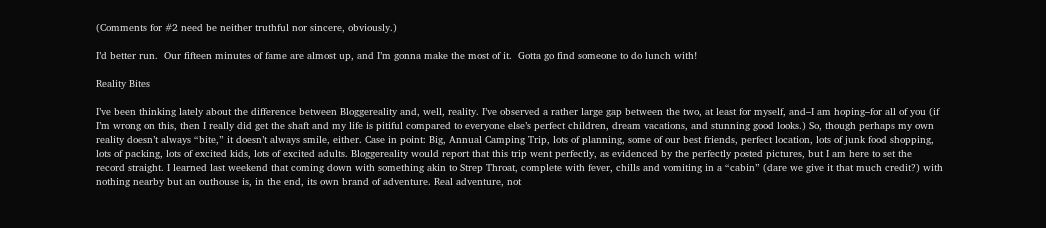(Comments for #2 need be neither truthful nor sincere, obviously.)

I’d better run.  Our fifteen minutes of fame are almost up, and I’m gonna make the most of it.  Gotta go find someone to do lunch with!

Reality Bites

I’ve been thinking lately about the difference between Bloggereality and, well, reality. I’ve observed a rather large gap between the two, at least for myself, and–I am hoping–for all of you (if I’m wrong on this, then I really did get the shaft and my life is pitiful compared to everyone else’s perfect children, dream vacations, and stunning good looks.) So, though perhaps my own reality doesn’t always “bite,” it doesn’t always smile, either. Case in point: Big, Annual Camping Trip, lots of planning, some of our best friends, perfect location, lots of junk food shopping, lots of packing, lots of excited kids, lots of excited adults. Bloggereality would report that this trip went perfectly, as evidenced by the perfectly posted pictures, but I am here to set the record straight. I learned last weekend that coming down with something akin to Strep Throat, complete with fever, chills and vomiting in a “cabin” (dare we give it that much credit?) with nothing nearby but an outhouse is, in the end, its own brand of adventure. Real adventure, not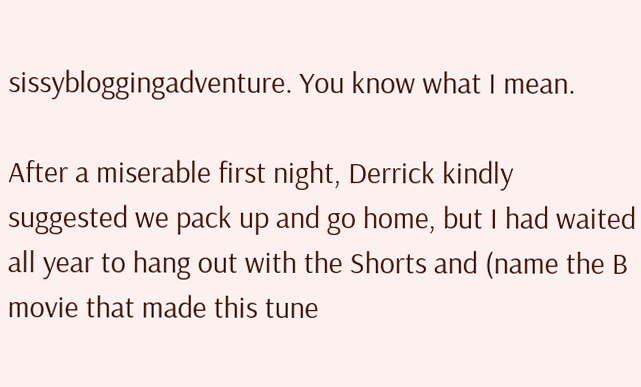sissybloggingadventure. You know what I mean.

After a miserable first night, Derrick kindly suggested we pack up and go home, but I had waited all year to hang out with the Shorts and (name the B movie that made this tune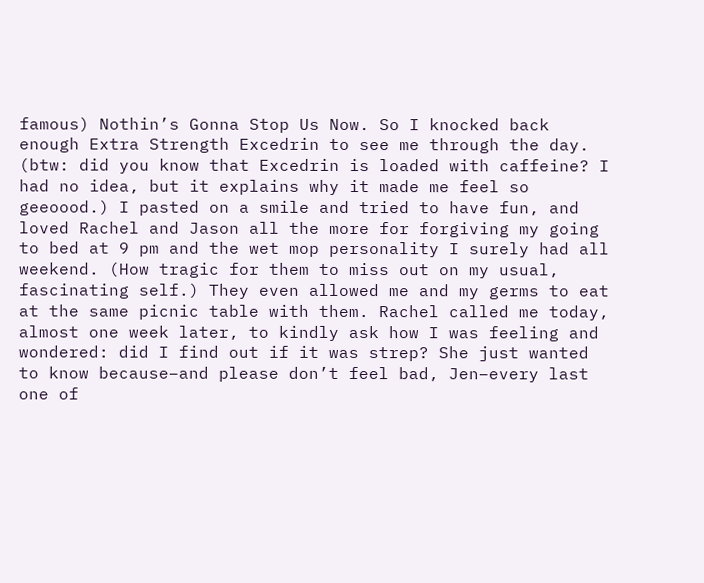famous) Nothin’s Gonna Stop Us Now. So I knocked back enough Extra Strength Excedrin to see me through the day. (btw: did you know that Excedrin is loaded with caffeine? I had no idea, but it explains why it made me feel so geeoood.) I pasted on a smile and tried to have fun, and loved Rachel and Jason all the more for forgiving my going to bed at 9 pm and the wet mop personality I surely had all weekend. (How tragic for them to miss out on my usual, fascinating self.) They even allowed me and my germs to eat at the same picnic table with them. Rachel called me today, almost one week later, to kindly ask how I was feeling and wondered: did I find out if it was strep? She just wanted to know because–and please don’t feel bad, Jen–every last one of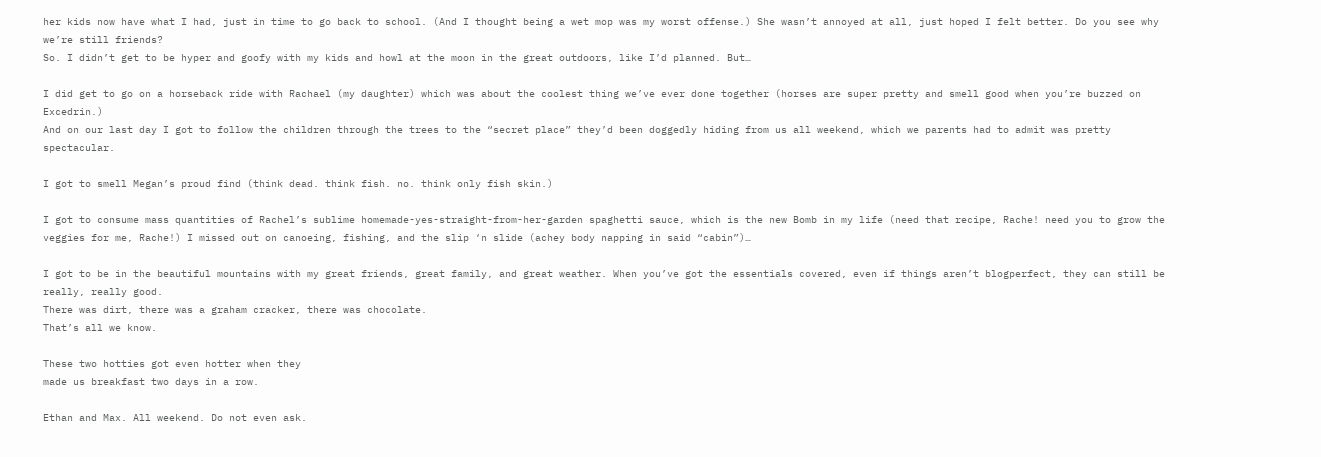her kids now have what I had, just in time to go back to school. (And I thought being a wet mop was my worst offense.) She wasn’t annoyed at all, just hoped I felt better. Do you see why we’re still friends?
So. I didn’t get to be hyper and goofy with my kids and howl at the moon in the great outdoors, like I’d planned. But…

I did get to go on a horseback ride with Rachael (my daughter) which was about the coolest thing we’ve ever done together (horses are super pretty and smell good when you’re buzzed on Excedrin.)
And on our last day I got to follow the children through the trees to the “secret place” they’d been doggedly hiding from us all weekend, which we parents had to admit was pretty spectacular.

I got to smell Megan’s proud find (think dead. think fish. no. think only fish skin.)

I got to consume mass quantities of Rachel’s sublime homemade-yes-straight-from-her-garden spaghetti sauce, which is the new Bomb in my life (need that recipe, Rache! need you to grow the veggies for me, Rache!) I missed out on canoeing, fishing, and the slip ‘n slide (achey body napping in said “cabin”)…

I got to be in the beautiful mountains with my great friends, great family, and great weather. When you’ve got the essentials covered, even if things aren’t blogperfect, they can still be really, really good.
There was dirt, there was a graham cracker, there was chocolate.
That’s all we know.

These two hotties got even hotter when they
made us breakfast two days in a row.

Ethan and Max. All weekend. Do not even ask.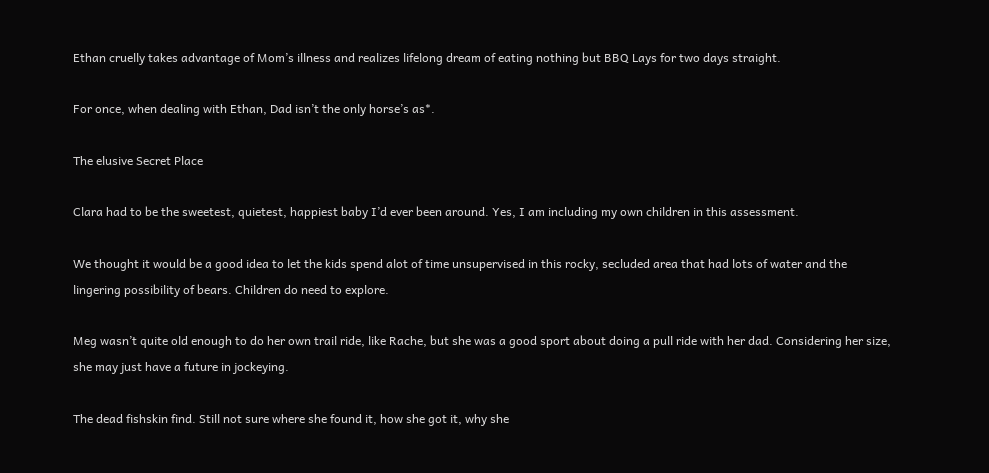Ethan cruelly takes advantage of Mom’s illness and realizes lifelong dream of eating nothing but BBQ Lays for two days straight.

For once, when dealing with Ethan, Dad isn’t the only horse’s as*.

The elusive Secret Place

Clara had to be the sweetest, quietest, happiest baby I’d ever been around. Yes, I am including my own children in this assessment.

We thought it would be a good idea to let the kids spend alot of time unsupervised in this rocky, secluded area that had lots of water and the lingering possibility of bears. Children do need to explore.

Meg wasn’t quite old enough to do her own trail ride, like Rache, but she was a good sport about doing a pull ride with her dad. Considering her size, she may just have a future in jockeying.

The dead fishskin find. Still not sure where she found it, how she got it, why she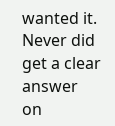wanted it. Never did get a clear answer on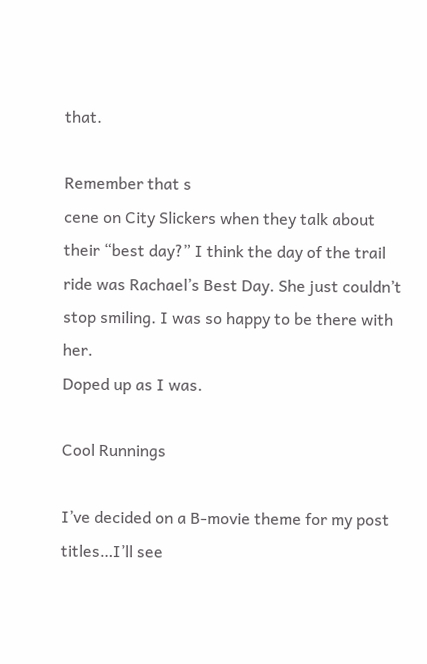that.

Remember that s
cene on City Slickers when they talk about their “best day?” I think the day of the trail ride was Rachael’s Best Day. She just couldn’t stop smiling. I was so happy to be there with her.
Doped up as I was.

Cool Runnings

I’ve decided on a B-movie theme for my post titles…I’ll see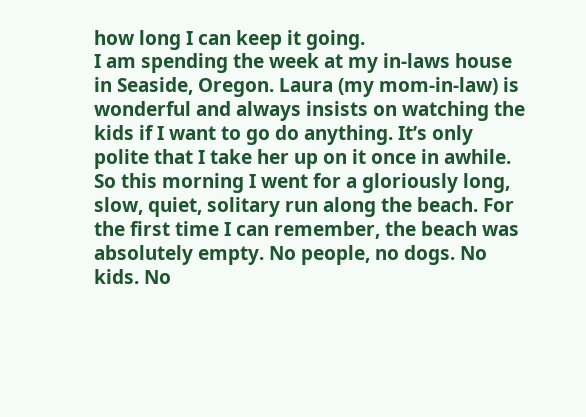how long I can keep it going.
I am spending the week at my in-laws house in Seaside, Oregon. Laura (my mom-in-law) is wonderful and always insists on watching the kids if I want to go do anything. It’s only polite that I take her up on it once in awhile.
So this morning I went for a gloriously long, slow, quiet, solitary run along the beach. For the first time I can remember, the beach was absolutely empty. No people, no dogs. No kids. No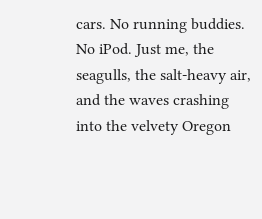cars. No running buddies. No iPod. Just me, the seagulls, the salt-heavy air, and the waves crashing into the velvety Oregon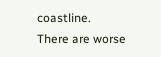coastline.
There are worse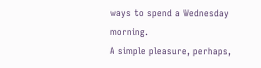ways to spend a Wednesday morning.
A simple pleasure, perhaps,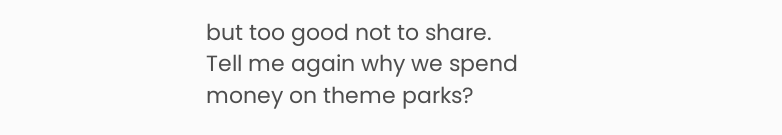but too good not to share. Tell me again why we spend money on theme parks?